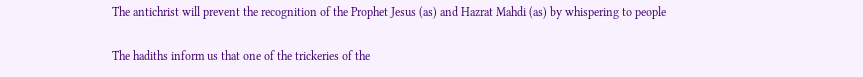The antichrist will prevent the recognition of the Prophet Jesus (as) and Hazrat Mahdi (as) by whispering to people

The hadiths inform us that one of the trickeries of the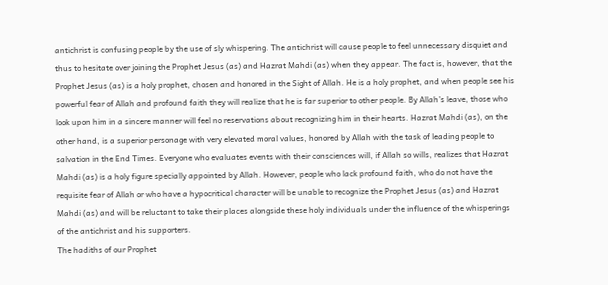antichrist is confusing people by the use of sly whispering. The antichrist will cause people to feel unnecessary disquiet and thus to hesitate over joining the Prophet Jesus (as) and Hazrat Mahdi (as) when they appear. The fact is, however, that the Prophet Jesus (as) is a holy prophet, chosen and honored in the Sight of Allah. He is a holy prophet, and when people see his powerful fear of Allah and profound faith they will realize that he is far superior to other people. By Allah’s leave, those who look upon him in a sincere manner will feel no reservations about recognizing him in their hearts. Hazrat Mahdi (as), on the other hand, is a superior personage with very elevated moral values, honored by Allah with the task of leading people to salvation in the End Times. Everyone who evaluates events with their consciences will, if Allah so wills, realizes that Hazrat Mahdi (as) is a holy figure specially appointed by Allah. However, people who lack profound faith, who do not have the requisite fear of Allah or who have a hypocritical character will be unable to recognize the Prophet Jesus (as) and Hazrat Mahdi (as) and will be reluctant to take their places alongside these holy individuals under the influence of the whisperings of the antichrist and his supporters.
The hadiths of our Prophet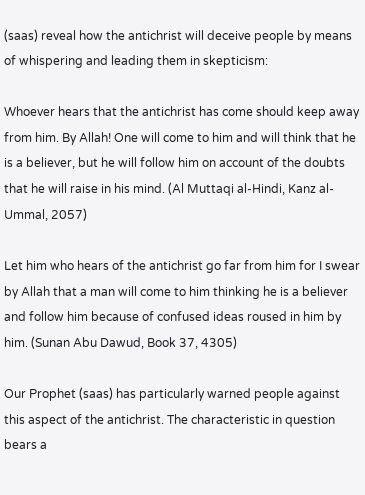(saas) reveal how the antichrist will deceive people by means of whispering and leading them in skepticism:

Whoever hears that the antichrist has come should keep away from him. By Allah! One will come to him and will think that he is a believer, but he will follow him on account of the doubts that he will raise in his mind. (Al Muttaqi al-Hindi, Kanz al-Ummal, 2057)

Let him who hears of the antichrist go far from him for I swear by Allah that a man will come to him thinking he is a believer and follow him because of confused ideas roused in him by him. (Sunan Abu Dawud, Book 37, 4305)

Our Prophet (saas) has particularly warned people against this aspect of the antichrist. The characteristic in question bears a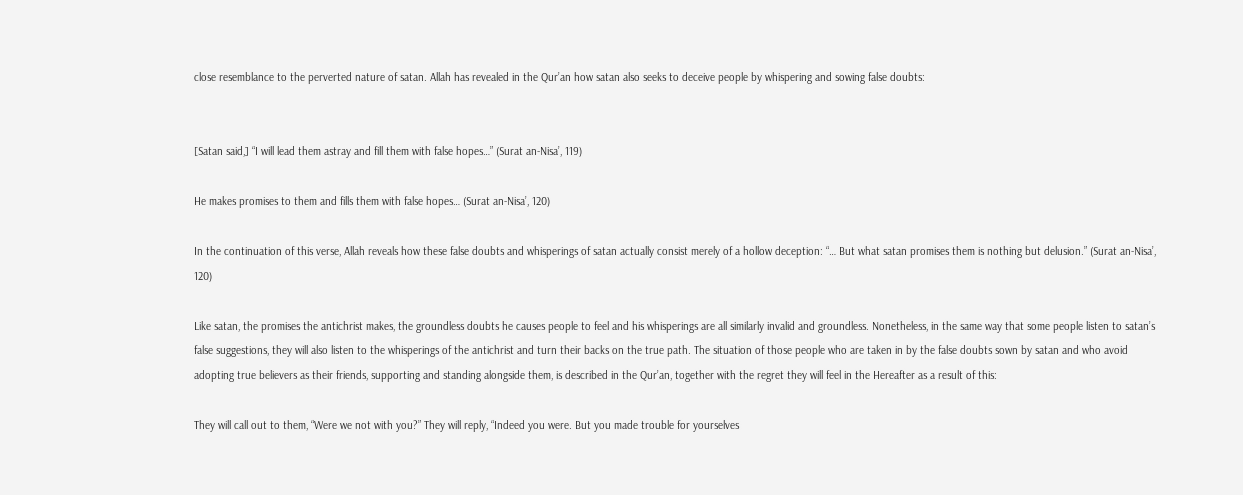close resemblance to the perverted nature of satan. Allah has revealed in the Qur’an how satan also seeks to deceive people by whispering and sowing false doubts:


[Satan said,] “I will lead them astray and fill them with false hopes…” (Surat an-Nisa’, 119)

He makes promises to them and fills them with false hopes… (Surat an-Nisa’, 120)

In the continuation of this verse, Allah reveals how these false doubts and whisperings of satan actually consist merely of a hollow deception: “… But what satan promises them is nothing but delusion.” (Surat an-Nisa’, 120)

Like satan, the promises the antichrist makes, the groundless doubts he causes people to feel and his whisperings are all similarly invalid and groundless. Nonetheless, in the same way that some people listen to satan’s false suggestions, they will also listen to the whisperings of the antichrist and turn their backs on the true path. The situation of those people who are taken in by the false doubts sown by satan and who avoid adopting true believers as their friends, supporting and standing alongside them, is described in the Qur’an, together with the regret they will feel in the Hereafter as a result of this:

They will call out to them, “Were we not with you?” They will reply, “Indeed you were. But you made trouble for yourselves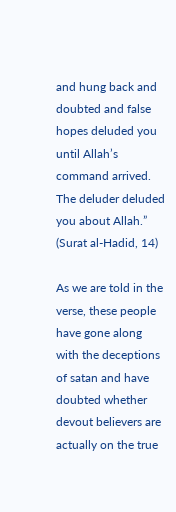and hung back and doubted and false hopes deluded you until Allah’s command arrived. The deluder deluded you about Allah.” (Surat al-Hadid, 14)

As we are told in the verse, these people have gone along with the deceptions of satan and have doubted whether devout believers are actually on the true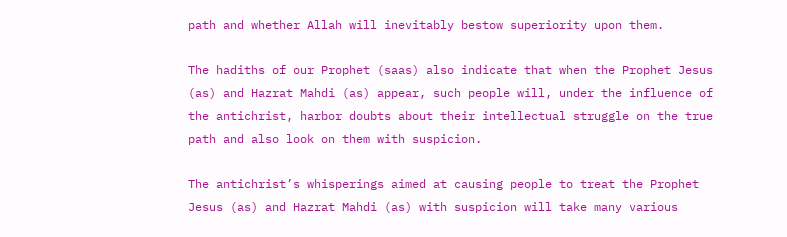path and whether Allah will inevitably bestow superiority upon them.

The hadiths of our Prophet (saas) also indicate that when the Prophet Jesus (as) and Hazrat Mahdi (as) appear, such people will, under the influence of the antichrist, harbor doubts about their intellectual struggle on the true path and also look on them with suspicion.

The antichrist’s whisperings aimed at causing people to treat the Prophet Jesus (as) and Hazrat Mahdi (as) with suspicion will take many various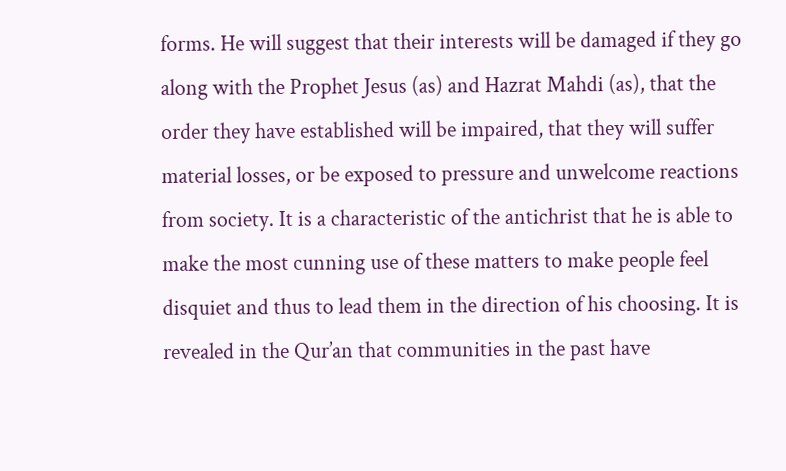forms. He will suggest that their interests will be damaged if they go along with the Prophet Jesus (as) and Hazrat Mahdi (as), that the order they have established will be impaired, that they will suffer material losses, or be exposed to pressure and unwelcome reactions from society. It is a characteristic of the antichrist that he is able to make the most cunning use of these matters to make people feel disquiet and thus to lead them in the direction of his choosing. It is revealed in the Qur’an that communities in the past have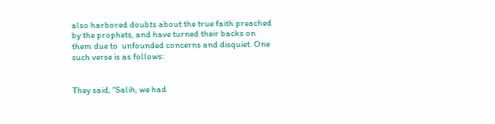also harbored doubts about the true faith preached by the prophets, and have turned their backs on them due to  unfounded concerns and disquiet. One such verse is as follows:


They said, “Salih, we had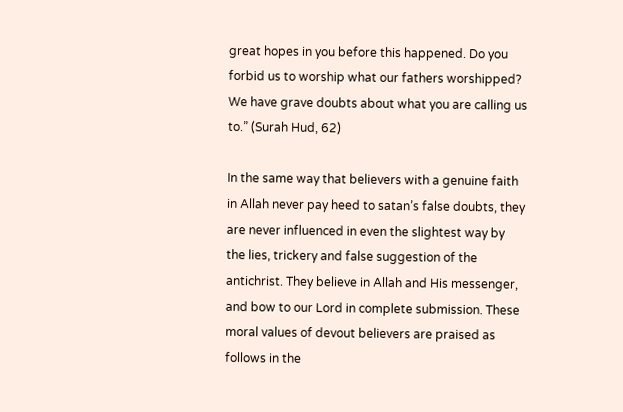great hopes in you before this happened. Do you forbid us to worship what our fathers worshipped? We have grave doubts about what you are calling us to.” (Surah Hud, 62)

In the same way that believers with a genuine faith in Allah never pay heed to satan’s false doubts, they are never influenced in even the slightest way by the lies, trickery and false suggestion of the antichrist. They believe in Allah and His messenger, and bow to our Lord in complete submission. These moral values of devout believers are praised as follows in the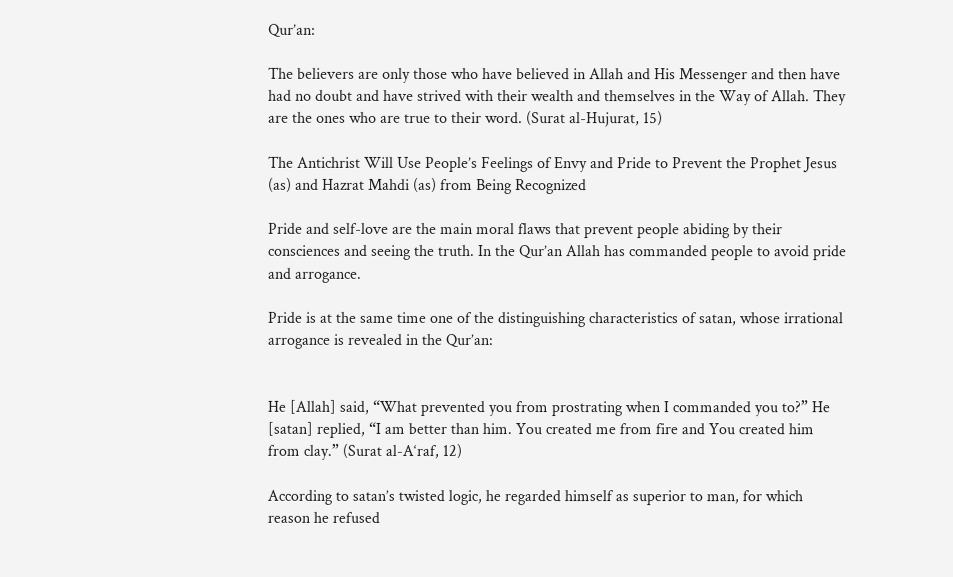Qur’an:

The believers are only those who have believed in Allah and His Messenger and then have had no doubt and have strived with their wealth and themselves in the Way of Allah. They are the ones who are true to their word. (Surat al-Hujurat, 15)

The Antichrist Will Use People’s Feelings of Envy and Pride to Prevent the Prophet Jesus (as) and Hazrat Mahdi (as) from Being Recognized

Pride and self-love are the main moral flaws that prevent people abiding by their consciences and seeing the truth. In the Qur’an Allah has commanded people to avoid pride and arrogance.

Pride is at the same time one of the distinguishing characteristics of satan, whose irrational arrogance is revealed in the Qur’an:


He [Allah] said, “What prevented you from prostrating when I commanded you to?” He [satan] replied, “I am better than him. You created me from fire and You created him from clay.” (Surat al-A‘raf, 12)

According to satan’s twisted logic, he regarded himself as superior to man, for which reason he refused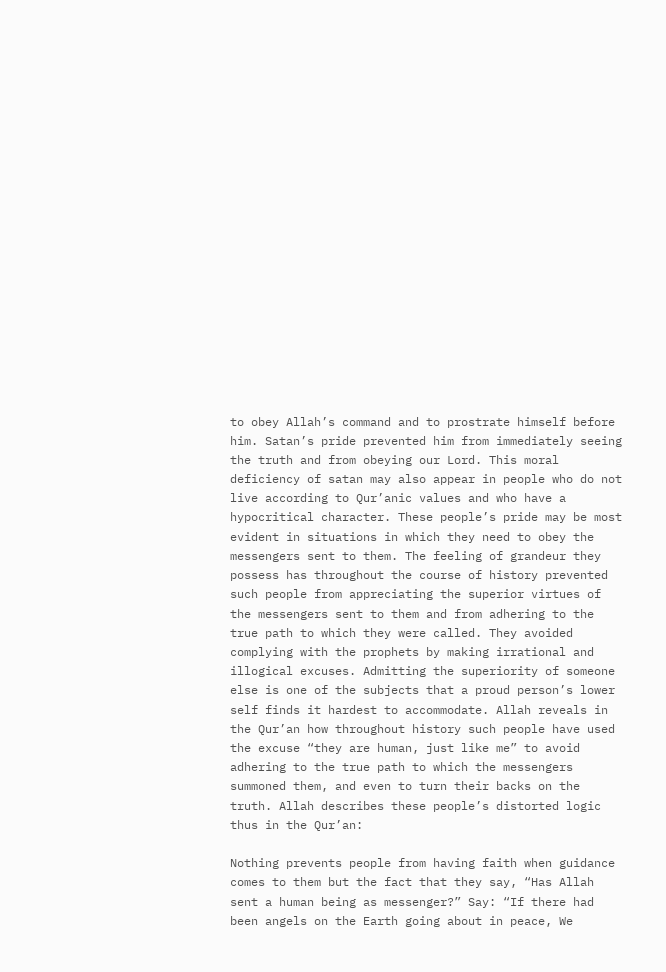to obey Allah’s command and to prostrate himself before him. Satan’s pride prevented him from immediately seeing the truth and from obeying our Lord. This moral deficiency of satan may also appear in people who do not live according to Qur’anic values and who have a hypocritical character. These people’s pride may be most evident in situations in which they need to obey the messengers sent to them. The feeling of grandeur they possess has throughout the course of history prevented such people from appreciating the superior virtues of the messengers sent to them and from adhering to the true path to which they were called. They avoided complying with the prophets by making irrational and illogical excuses. Admitting the superiority of someone else is one of the subjects that a proud person’s lower self finds it hardest to accommodate. Allah reveals in the Qur’an how throughout history such people have used the excuse “they are human, just like me” to avoid adhering to the true path to which the messengers summoned them, and even to turn their backs on the truth. Allah describes these people’s distorted logic thus in the Qur’an:

Nothing prevents people from having faith when guidance comes to them but the fact that they say, “Has Allah sent a human being as messenger?” Say: “If there had been angels on the Earth going about in peace, We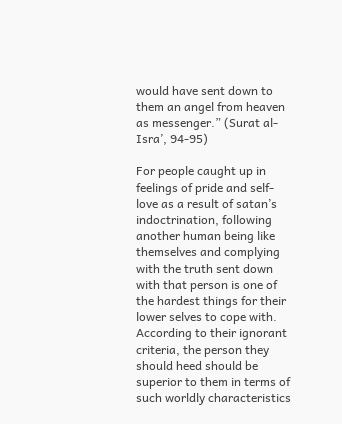would have sent down to them an angel from heaven as messenger.” (Surat al-Isra’, 94-95)

For people caught up in feelings of pride and self-love as a result of satan’s indoctrination, following another human being like themselves and complying with the truth sent down with that person is one of the hardest things for their lower selves to cope with. According to their ignorant criteria, the person they should heed should be superior to them in terms of such worldly characteristics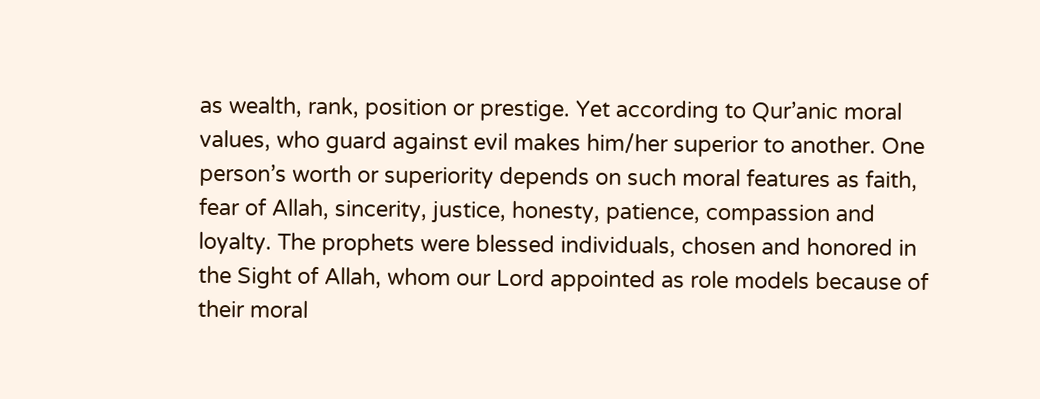as wealth, rank, position or prestige. Yet according to Qur’anic moral values, who guard against evil makes him/her superior to another. One person’s worth or superiority depends on such moral features as faith, fear of Allah, sincerity, justice, honesty, patience, compassion and loyalty. The prophets were blessed individuals, chosen and honored in the Sight of Allah, whom our Lord appointed as role models because of their moral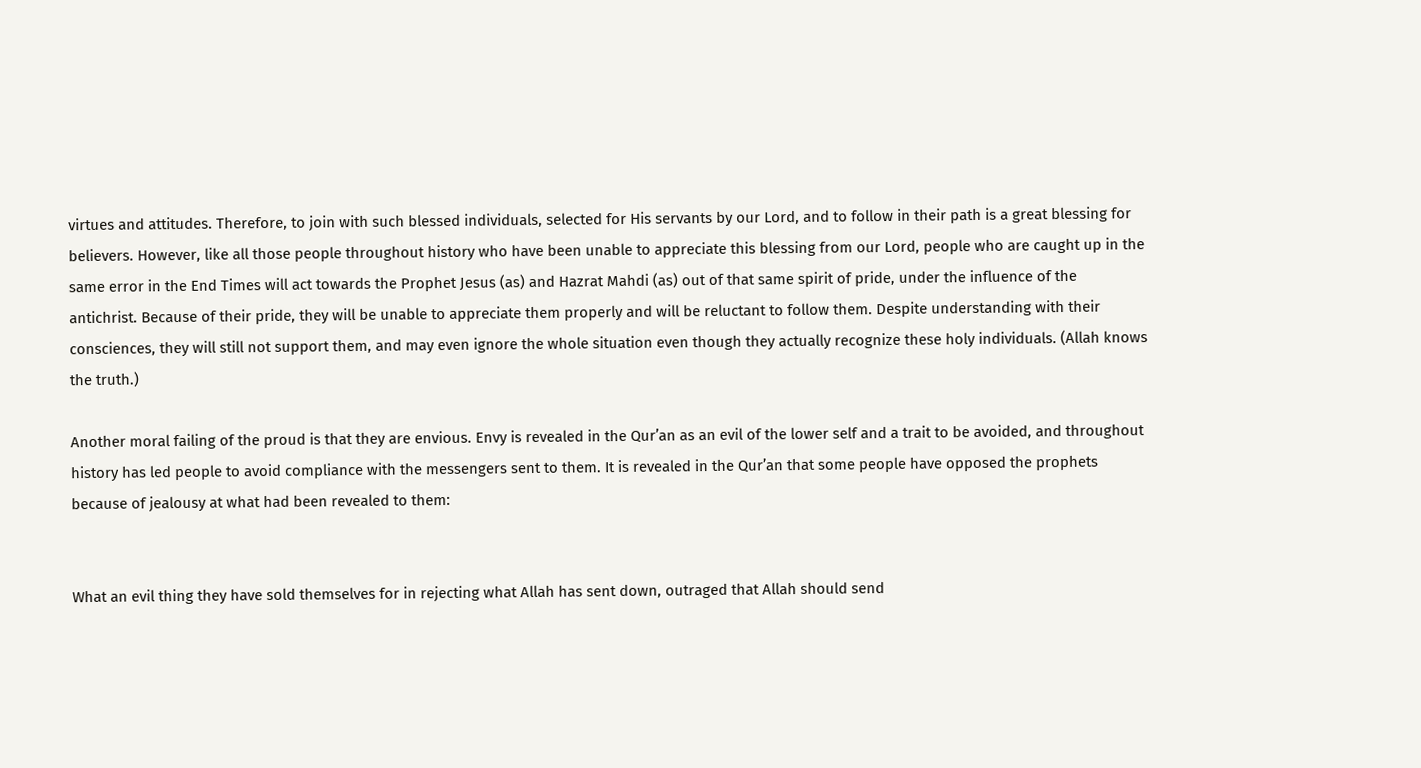virtues and attitudes. Therefore, to join with such blessed individuals, selected for His servants by our Lord, and to follow in their path is a great blessing for believers. However, like all those people throughout history who have been unable to appreciate this blessing from our Lord, people who are caught up in the same error in the End Times will act towards the Prophet Jesus (as) and Hazrat Mahdi (as) out of that same spirit of pride, under the influence of the antichrist. Because of their pride, they will be unable to appreciate them properly and will be reluctant to follow them. Despite understanding with their consciences, they will still not support them, and may even ignore the whole situation even though they actually recognize these holy individuals. (Allah knows the truth.)

Another moral failing of the proud is that they are envious. Envy is revealed in the Qur’an as an evil of the lower self and a trait to be avoided, and throughout history has led people to avoid compliance with the messengers sent to them. It is revealed in the Qur’an that some people have opposed the prophets because of jealousy at what had been revealed to them:


What an evil thing they have sold themselves for in rejecting what Allah has sent down, outraged that Allah should send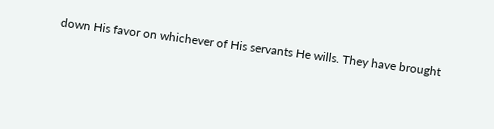down His favor on whichever of His servants He wills. They have brought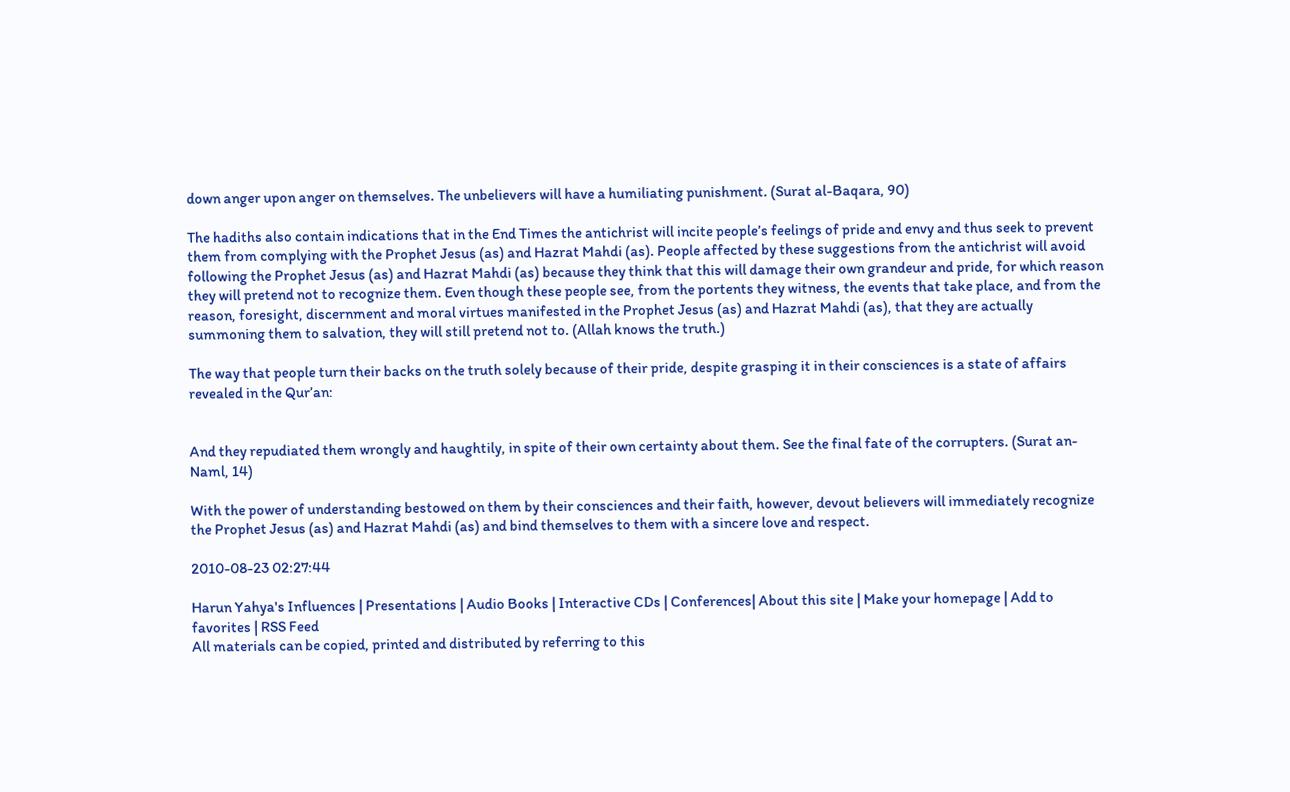down anger upon anger on themselves. The unbelievers will have a humiliating punishment. (Surat al-Baqara, 90)

The hadiths also contain indications that in the End Times the antichrist will incite people’s feelings of pride and envy and thus seek to prevent them from complying with the Prophet Jesus (as) and Hazrat Mahdi (as). People affected by these suggestions from the antichrist will avoid following the Prophet Jesus (as) and Hazrat Mahdi (as) because they think that this will damage their own grandeur and pride, for which reason they will pretend not to recognize them. Even though these people see, from the portents they witness, the events that take place, and from the reason, foresight, discernment and moral virtues manifested in the Prophet Jesus (as) and Hazrat Mahdi (as), that they are actually summoning them to salvation, they will still pretend not to. (Allah knows the truth.)

The way that people turn their backs on the truth solely because of their pride, despite grasping it in their consciences is a state of affairs revealed in the Qur’an:


And they repudiated them wrongly and haughtily, in spite of their own certainty about them. See the final fate of the corrupters. (Surat an-Naml, 14)

With the power of understanding bestowed on them by their consciences and their faith, however, devout believers will immediately recognize the Prophet Jesus (as) and Hazrat Mahdi (as) and bind themselves to them with a sincere love and respect.

2010-08-23 02:27:44

Harun Yahya's Influences | Presentations | Audio Books | Interactive CDs | Conferences| About this site | Make your homepage | Add to favorites | RSS Feed
All materials can be copied, printed and distributed by referring to this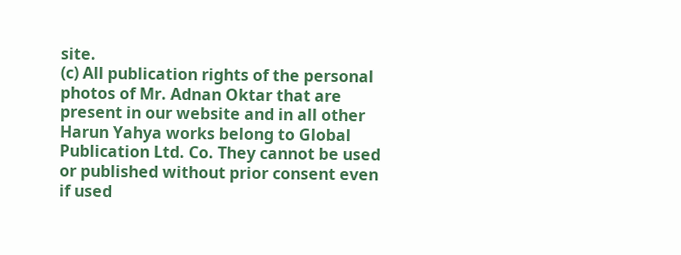site.
(c) All publication rights of the personal photos of Mr. Adnan Oktar that are present in our website and in all other Harun Yahya works belong to Global Publication Ltd. Co. They cannot be used or published without prior consent even if used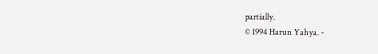partially.
© 1994 Harun Yahya. -